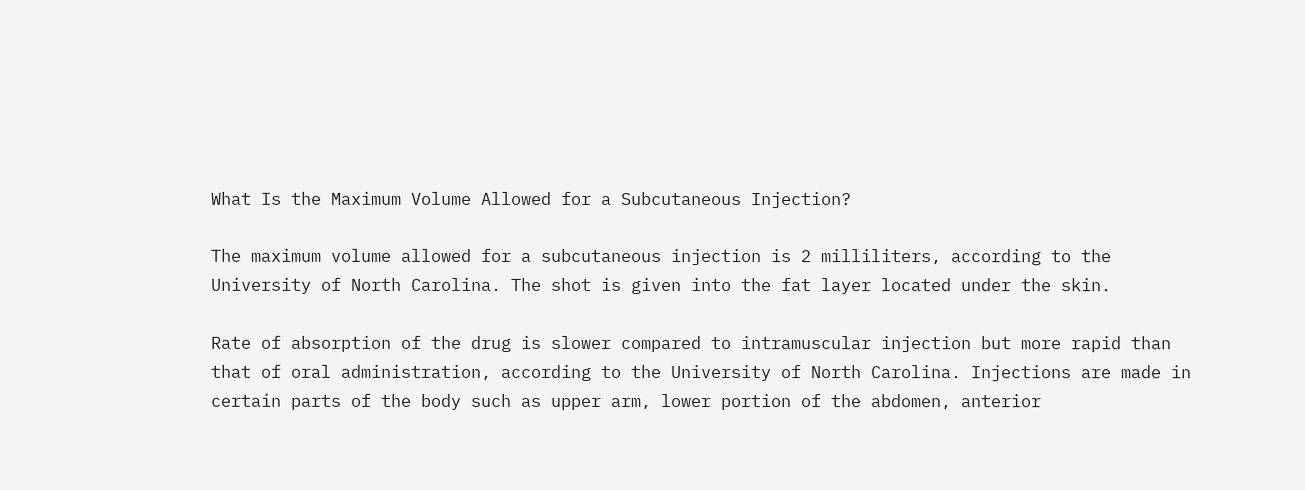What Is the Maximum Volume Allowed for a Subcutaneous Injection?

The maximum volume allowed for a subcutaneous injection is 2 milliliters, according to the University of North Carolina. The shot is given into the fat layer located under the skin.

Rate of absorption of the drug is slower compared to intramuscular injection but more rapid than that of oral administration, according to the University of North Carolina. Injections are made in certain parts of the body such as upper arm, lower portion of the abdomen, anterior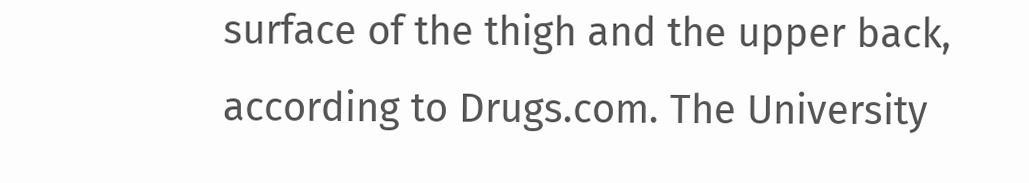surface of the thigh and the upper back, according to Drugs.com. The University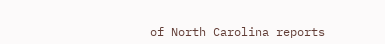of North Carolina reports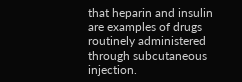that heparin and insulin are examples of drugs routinely administered through subcutaneous injection.